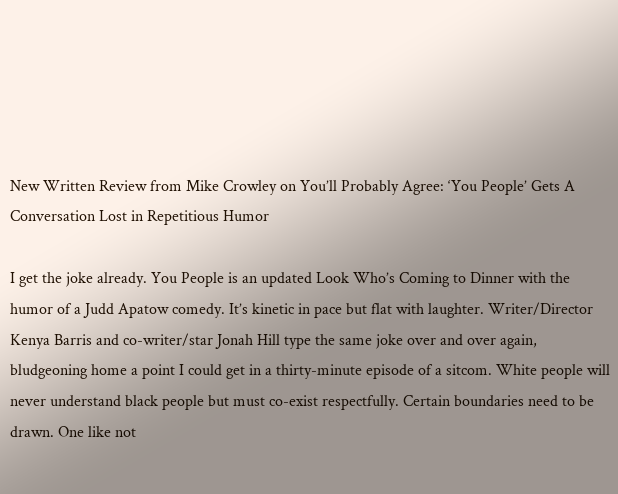New Written Review from Mike Crowley on You’ll Probably Agree: ‘You People’ Gets A Conversation Lost in Repetitious Humor

I get the joke already. You People is an updated Look Who’s Coming to Dinner with the humor of a Judd Apatow comedy. It’s kinetic in pace but flat with laughter. Writer/Director Kenya Barris and co-writer/star Jonah Hill type the same joke over and over again, bludgeoning home a point I could get in a thirty-minute episode of a sitcom. White people will never understand black people but must co-exist respectfully. Certain boundaries need to be drawn. One like not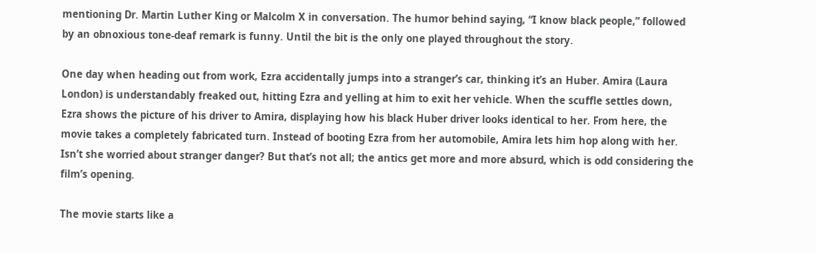mentioning Dr. Martin Luther King or Malcolm X in conversation. The humor behind saying, “I know black people,” followed by an obnoxious tone-deaf remark is funny. Until the bit is the only one played throughout the story.

One day when heading out from work, Ezra accidentally jumps into a stranger’s car, thinking it’s an Huber. Amira (Laura London) is understandably freaked out, hitting Ezra and yelling at him to exit her vehicle. When the scuffle settles down, Ezra shows the picture of his driver to Amira, displaying how his black Huber driver looks identical to her. From here, the movie takes a completely fabricated turn. Instead of booting Ezra from her automobile, Amira lets him hop along with her. Isn’t she worried about stranger danger? But that’s not all; the antics get more and more absurd, which is odd considering the film’s opening.

The movie starts like a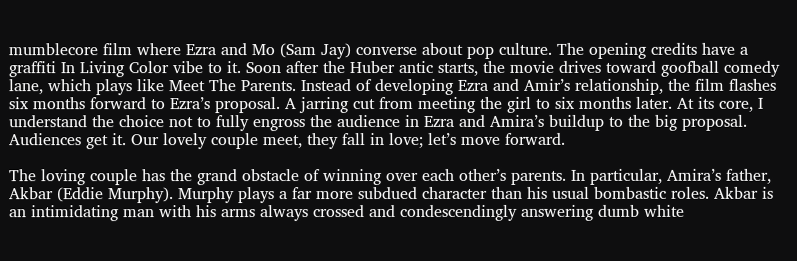mumblecore film where Ezra and Mo (Sam Jay) converse about pop culture. The opening credits have a graffiti In Living Color vibe to it. Soon after the Huber antic starts, the movie drives toward goofball comedy lane, which plays like Meet The Parents. Instead of developing Ezra and Amir’s relationship, the film flashes six months forward to Ezra’s proposal. A jarring cut from meeting the girl to six months later. At its core, I understand the choice not to fully engross the audience in Ezra and Amira’s buildup to the big proposal. Audiences get it. Our lovely couple meet, they fall in love; let’s move forward.

The loving couple has the grand obstacle of winning over each other’s parents. In particular, Amira’s father, Akbar (Eddie Murphy). Murphy plays a far more subdued character than his usual bombastic roles. Akbar is an intimidating man with his arms always crossed and condescendingly answering dumb white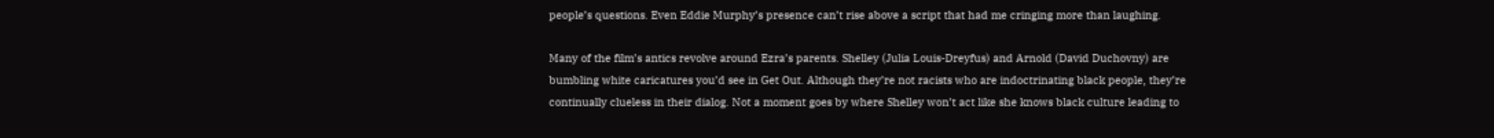people’s questions. Even Eddie Murphy’s presence can’t rise above a script that had me cringing more than laughing.

Many of the film’s antics revolve around Ezra’s parents. Shelley (Julia Louis-Dreyfus) and Arnold (David Duchovny) are bumbling white caricatures you’d see in Get Out. Although they’re not racists who are indoctrinating black people, they’re continually clueless in their dialog. Not a moment goes by where Shelley won’t act like she knows black culture leading to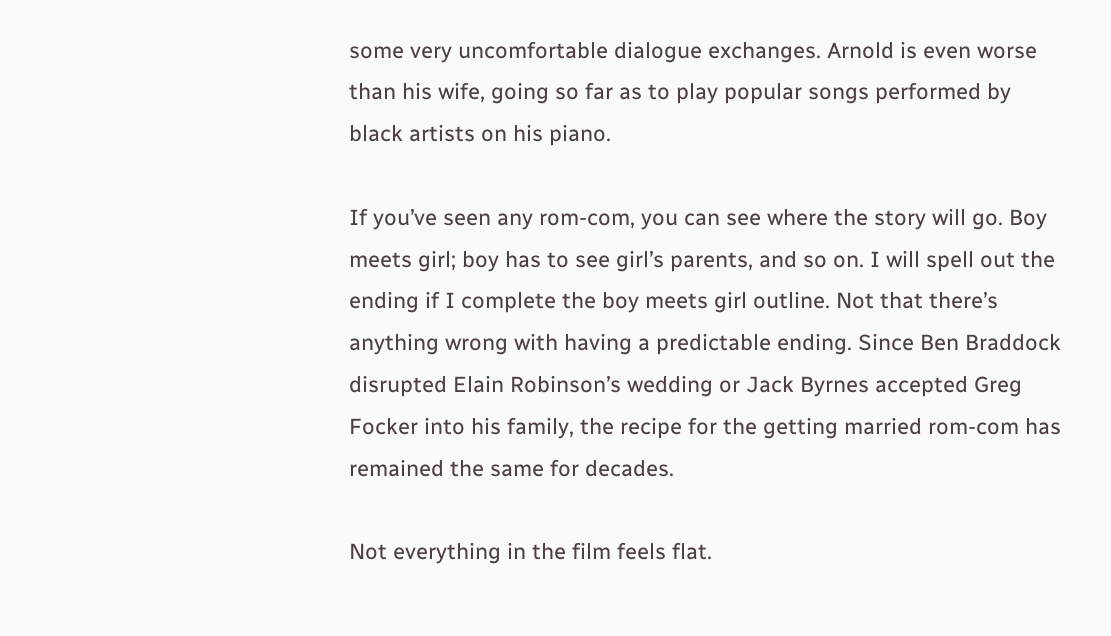some very uncomfortable dialogue exchanges. Arnold is even worse than his wife, going so far as to play popular songs performed by black artists on his piano.

If you’ve seen any rom-com, you can see where the story will go. Boy meets girl; boy has to see girl’s parents, and so on. I will spell out the ending if I complete the boy meets girl outline. Not that there’s anything wrong with having a predictable ending. Since Ben Braddock disrupted Elain Robinson’s wedding or Jack Byrnes accepted Greg Focker into his family, the recipe for the getting married rom-com has remained the same for decades.

Not everything in the film feels flat.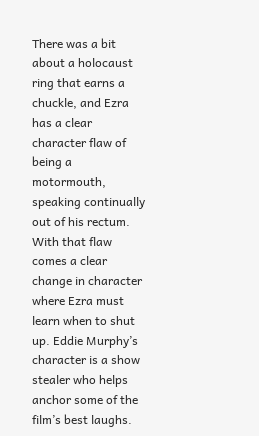There was a bit about a holocaust ring that earns a chuckle, and Ezra has a clear character flaw of being a motormouth, speaking continually out of his rectum. With that flaw comes a clear change in character where Ezra must learn when to shut up. Eddie Murphy’s character is a show stealer who helps anchor some of the film’s best laughs.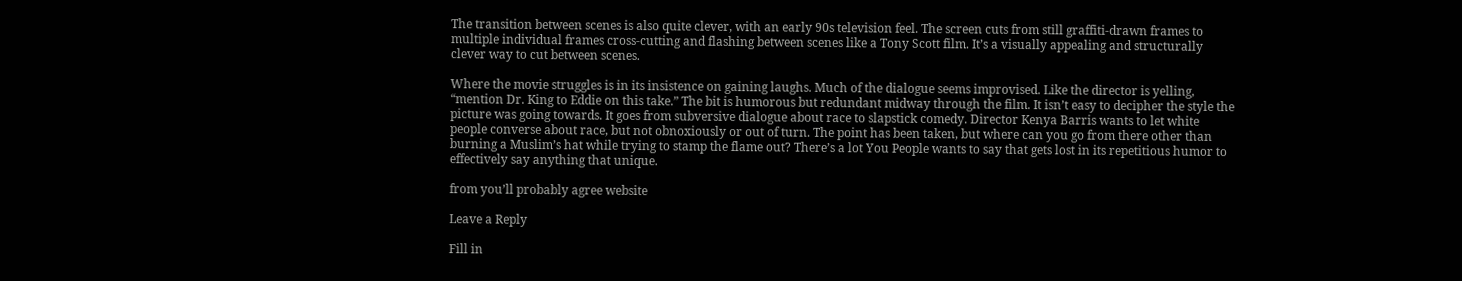The transition between scenes is also quite clever, with an early 90s television feel. The screen cuts from still graffiti-drawn frames to multiple individual frames cross-cutting and flashing between scenes like a Tony Scott film. It’s a visually appealing and structurally clever way to cut between scenes.

Where the movie struggles is in its insistence on gaining laughs. Much of the dialogue seems improvised. Like the director is yelling, “mention Dr. King to Eddie on this take.” The bit is humorous but redundant midway through the film. It isn’t easy to decipher the style the picture was going towards. It goes from subversive dialogue about race to slapstick comedy. Director Kenya Barris wants to let white people converse about race, but not obnoxiously or out of turn. The point has been taken, but where can you go from there other than burning a Muslim’s hat while trying to stamp the flame out? There’s a lot You People wants to say that gets lost in its repetitious humor to effectively say anything that unique.

from you’ll probably agree website

Leave a Reply

Fill in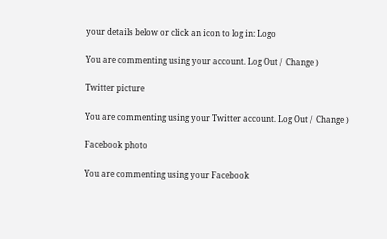your details below or click an icon to log in: Logo

You are commenting using your account. Log Out /  Change )

Twitter picture

You are commenting using your Twitter account. Log Out /  Change )

Facebook photo

You are commenting using your Facebook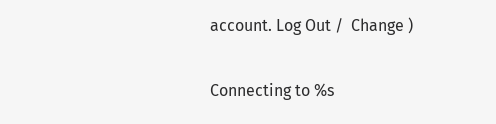account. Log Out /  Change )

Connecting to %s